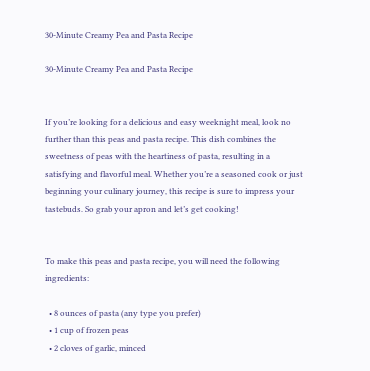30-Minute Creamy Pea and Pasta Recipe

30-Minute Creamy Pea and Pasta Recipe


If you’re looking for a delicious and easy weeknight meal, look no further than this peas and pasta recipe. This dish combines the sweetness of peas with the heartiness of pasta, resulting in a satisfying and flavorful meal. Whether you’re a seasoned cook or just beginning your culinary journey, this recipe is sure to impress your tastebuds. So grab your apron and let’s get cooking!


To make this peas and pasta recipe, you will need the following ingredients:

  • 8 ounces of pasta (any type you prefer)
  • 1 cup of frozen peas
  • 2 cloves of garlic, minced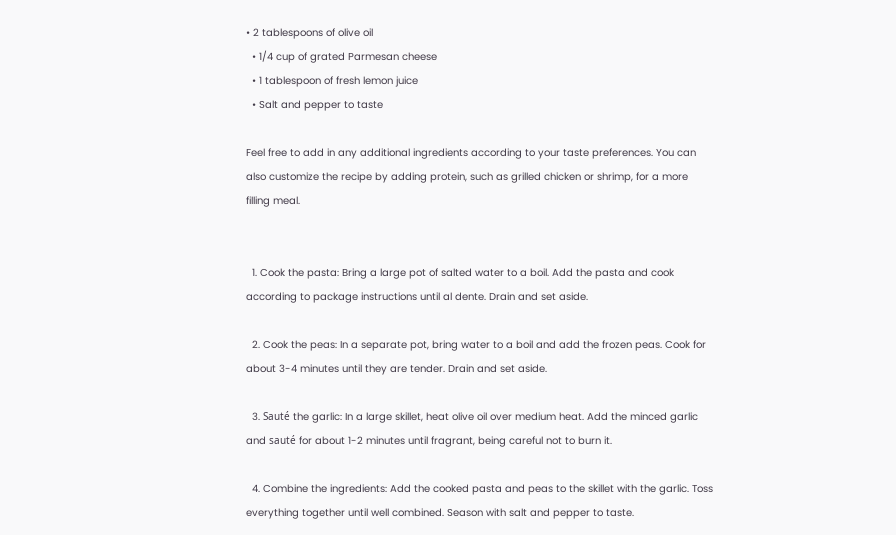• 2 tablespoons of olive oil
  • 1/4 cup of grated Parmesan cheese
  • 1 tablespoon of fresh lemon juice
  • Salt and pepper to taste

Feel free to add in any additional ingredients according to your taste preferences. You can also customize the recipe by adding protein, such as grilled chicken or shrimp, for a more filling meal.


  1. Cook the pasta: Bring a large pot of salted water to a boil. Add the pasta and cook according to package instructions until al dente. Drain and set aside.

  2. Cook the peas: In a separate pot, bring water to a boil and add the frozen peas. Cook for about 3-4 minutes until they are tender. Drain and set aside.

  3. Sauté the garlic: In a large skillet, heat olive oil over medium heat. Add the minced garlic and sauté for about 1-2 minutes until fragrant, being careful not to burn it.

  4. Combine the ingredients: Add the cooked pasta and peas to the skillet with the garlic. Toss everything together until well combined. Season with salt and pepper to taste.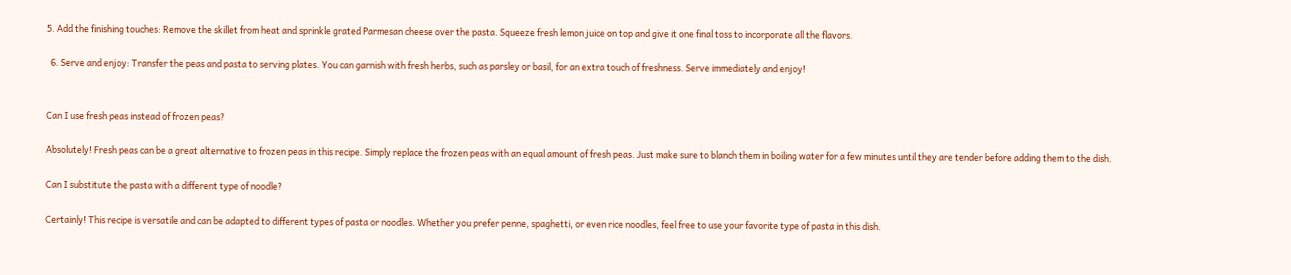5. Add the finishing touches: Remove the skillet from heat and sprinkle grated Parmesan cheese over the pasta. Squeeze fresh lemon juice on top and give it one final toss to incorporate all the flavors.

  6. Serve and enjoy: Transfer the peas and pasta to serving plates. You can garnish with fresh herbs, such as parsley or basil, for an extra touch of freshness. Serve immediately and enjoy!


Can I use fresh peas instead of frozen peas?

Absolutely! Fresh peas can be a great alternative to frozen peas in this recipe. Simply replace the frozen peas with an equal amount of fresh peas. Just make sure to blanch them in boiling water for a few minutes until they are tender before adding them to the dish.

Can I substitute the pasta with a different type of noodle?

Certainly! This recipe is versatile and can be adapted to different types of pasta or noodles. Whether you prefer penne, spaghetti, or even rice noodles, feel free to use your favorite type of pasta in this dish.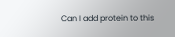Can I add protein to this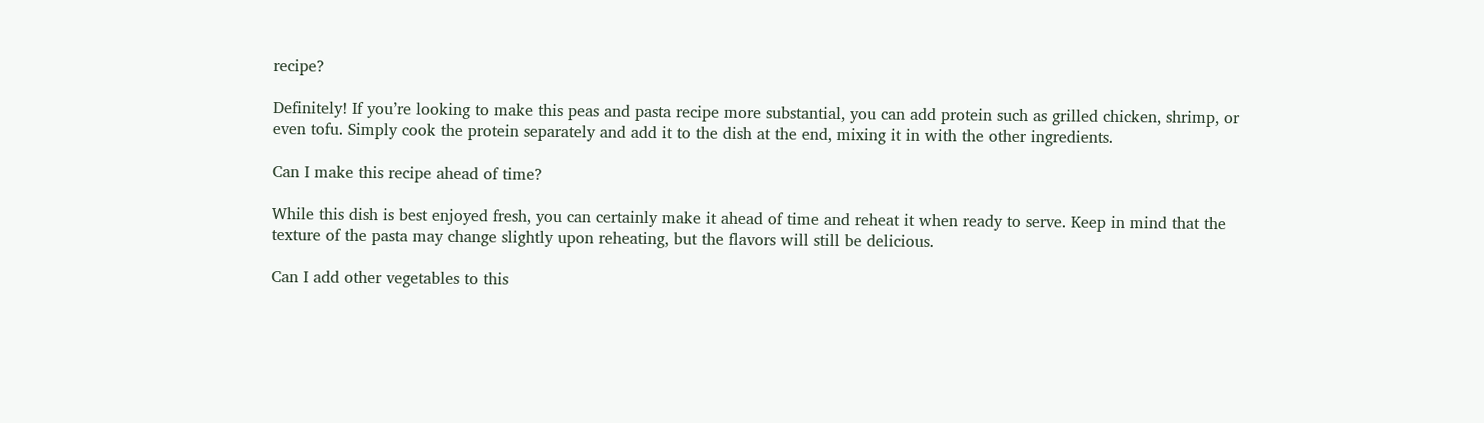recipe?

Definitely! If you’re looking to make this peas and pasta recipe more substantial, you can add protein such as grilled chicken, shrimp, or even tofu. Simply cook the protein separately and add it to the dish at the end, mixing it in with the other ingredients.

Can I make this recipe ahead of time?

While this dish is best enjoyed fresh, you can certainly make it ahead of time and reheat it when ready to serve. Keep in mind that the texture of the pasta may change slightly upon reheating, but the flavors will still be delicious.

Can I add other vegetables to this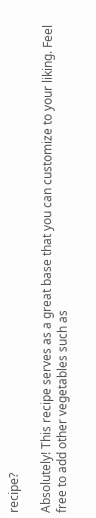recipe?

Absolutely! This recipe serves as a great base that you can customize to your liking. Feel free to add other vegetables such as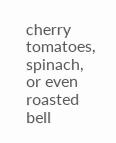cherry tomatoes, spinach, or even roasted bell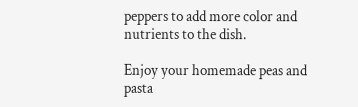peppers to add more color and nutrients to the dish.

Enjoy your homemade peas and pasta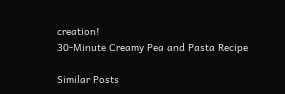creation!
30-Minute Creamy Pea and Pasta Recipe

Similar Posts